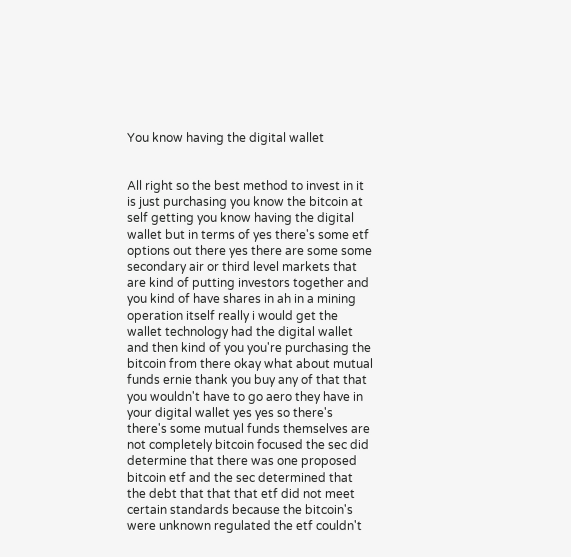You know having the digital wallet


All right so the best method to invest in it is just purchasing you know the bitcoin at self getting you know having the digital wallet but in terms of yes there's some etf options out there yes there are some some secondary air or third level markets that are kind of putting investors together and you kind of have shares in ah in a mining operation itself really i would get the wallet technology had the digital wallet and then kind of you you're purchasing the bitcoin from there okay what about mutual funds ernie thank you buy any of that that you wouldn't have to go aero they have in your digital wallet yes yes so there's there's some mutual funds themselves are not completely bitcoin focused the sec did determine that there was one proposed bitcoin etf and the sec determined that the debt that that that etf did not meet certain standards because the bitcoin's were unknown regulated the etf couldn't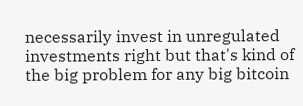necessarily invest in unregulated investments right but that's kind of the big problem for any big bitcoin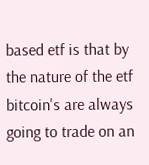based etf is that by the nature of the etf bitcoin's are always going to trade on an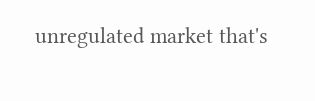unregulated market that's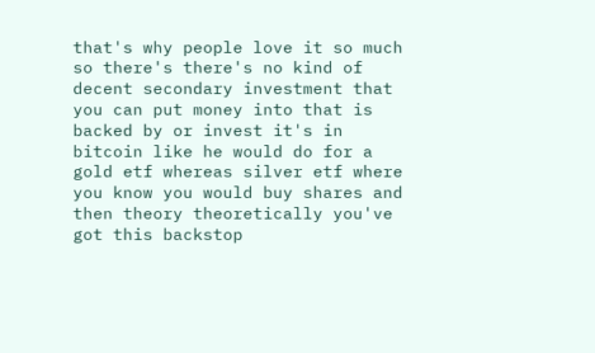that's why people love it so much so there's there's no kind of decent secondary investment that you can put money into that is backed by or invest it's in bitcoin like he would do for a gold etf whereas silver etf where you know you would buy shares and then theory theoretically you've got this backstop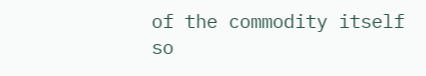of the commodity itself so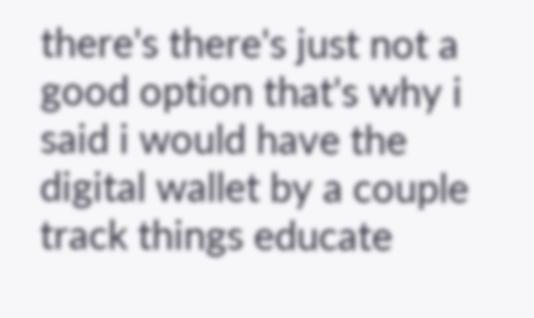there's there's just not a good option that's why i said i would have the digital wallet by a couple track things educate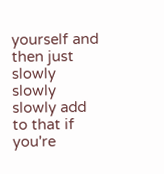yourself and then just slowly slowly slowly add to that if you're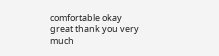comfortable okay great thank you very much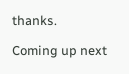thanks.

Coming up next